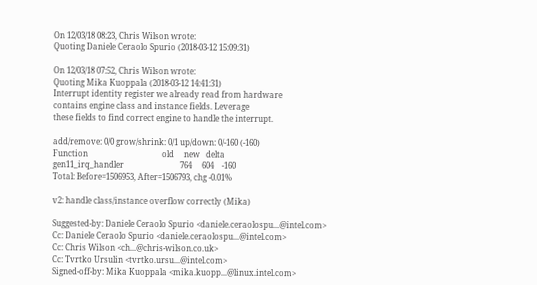On 12/03/18 08:23, Chris Wilson wrote:
Quoting Daniele Ceraolo Spurio (2018-03-12 15:09:31)

On 12/03/18 07:52, Chris Wilson wrote:
Quoting Mika Kuoppala (2018-03-12 14:41:31)
Interrupt identity register we already read from hardware
contains engine class and instance fields. Leverage
these fields to find correct engine to handle the interrupt.

add/remove: 0/0 grow/shrink: 0/1 up/down: 0/-160 (-160)
Function                                     old     new   delta
gen11_irq_handler                            764     604    -160
Total: Before=1506953, After=1506793, chg -0.01%

v2: handle class/instance overflow correctly (Mika)

Suggested-by: Daniele Ceraolo Spurio <daniele.ceraolospu...@intel.com>
Cc: Daniele Ceraolo Spurio <daniele.ceraolospu...@intel.com>
Cc: Chris Wilson <ch...@chris-wilson.co.uk>
Cc: Tvrtko Ursulin <tvrtko.ursu...@intel.com>
Signed-off-by: Mika Kuoppala <mika.kuopp...@linux.intel.com>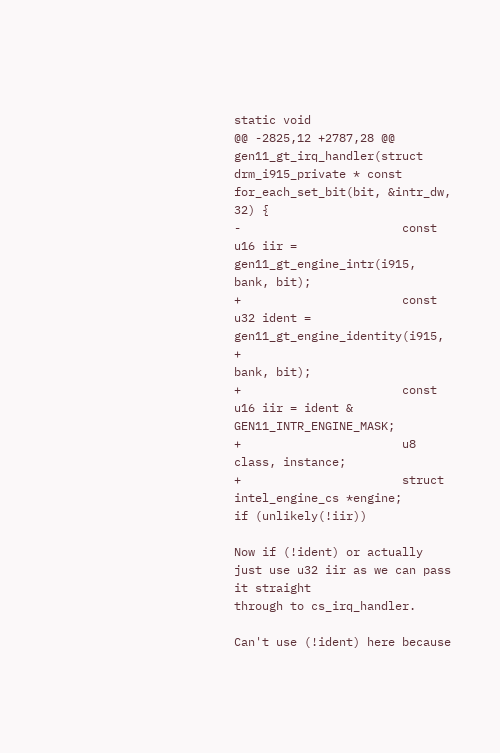static void
@@ -2825,12 +2787,28 @@ gen11_gt_irq_handler(struct drm_i915_private * const
for_each_set_bit(bit, &intr_dw, 32) {
-                       const u16 iir = gen11_gt_engine_intr(i915, bank, bit);
+                       const u32 ident = gen11_gt_engine_identity(i915,
+                                                                  bank, bit);
+                       const u16 iir = ident & GEN11_INTR_ENGINE_MASK;
+                       u8 class, instance;
+                       struct intel_engine_cs *engine;
if (unlikely(!iir))

Now if (!ident) or actually just use u32 iir as we can pass it straight
through to cs_irq_handler.

Can't use (!ident) here because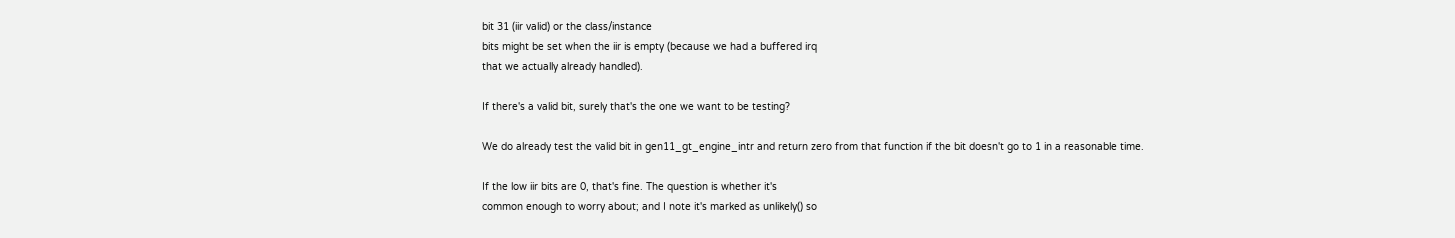bit 31 (iir valid) or the class/instance
bits might be set when the iir is empty (because we had a buffered irq
that we actually already handled).

If there's a valid bit, surely that's the one we want to be testing?

We do already test the valid bit in gen11_gt_engine_intr and return zero from that function if the bit doesn't go to 1 in a reasonable time.

If the low iir bits are 0, that's fine. The question is whether it's
common enough to worry about; and I note it's marked as unlikely() so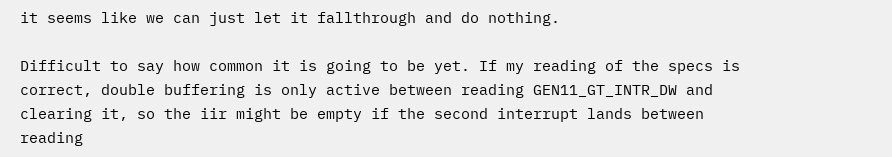it seems like we can just let it fallthrough and do nothing.

Difficult to say how common it is going to be yet. If my reading of the specs is correct, double buffering is only active between reading GEN11_GT_INTR_DW and clearing it, so the iir might be empty if the second interrupt lands between reading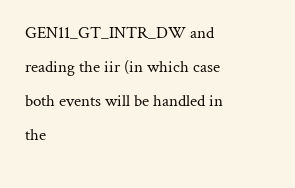GEN11_GT_INTR_DW and reading the iir (in which case both events will be handled in the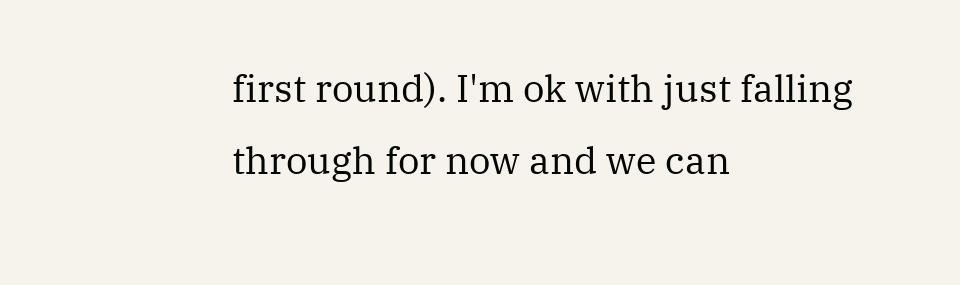first round). I'm ok with just falling through for now and we can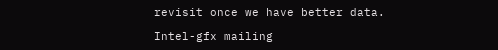revisit once we have better data.

Intel-gfx mailing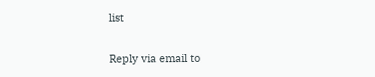list

Reply via email to